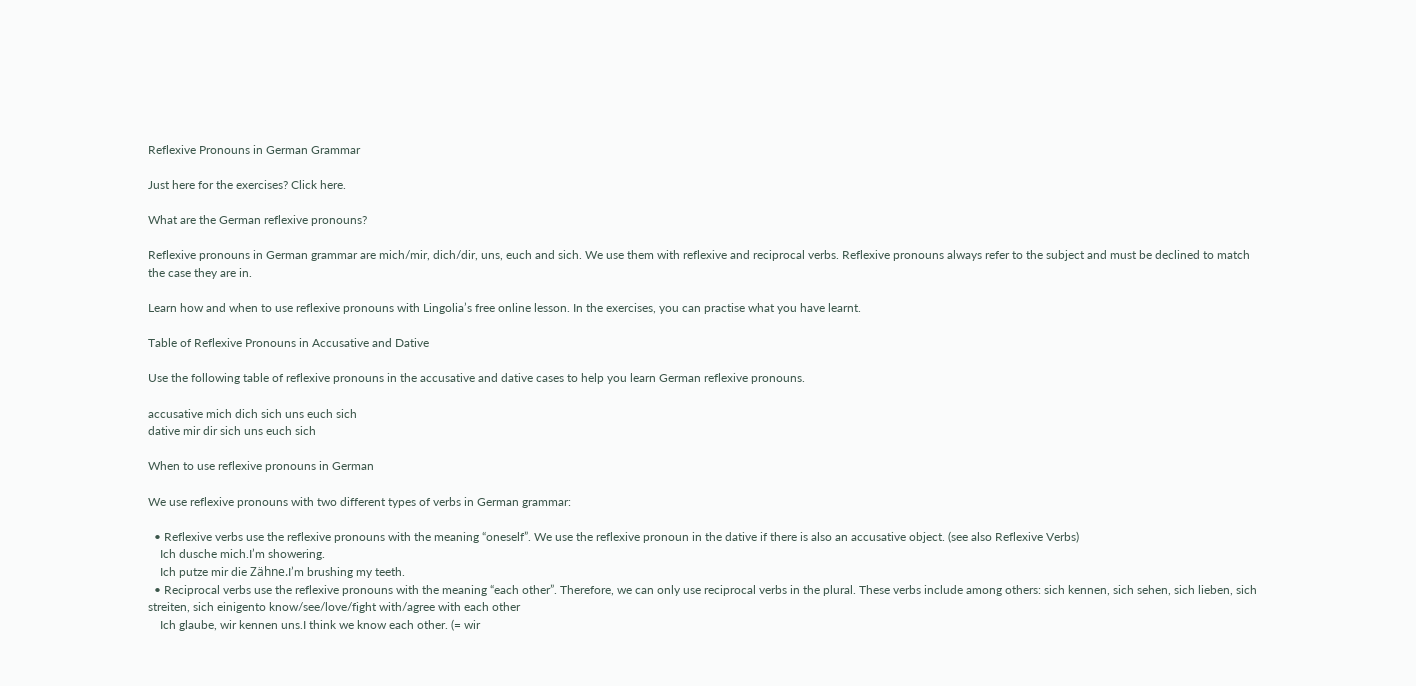Reflexive Pronouns in German Grammar

Just here for the exercises? Click here.

What are the German reflexive pronouns?

Reflexive pronouns in German grammar are mich/mir, dich/dir, uns, euch and sich. We use them with reflexive and reciprocal verbs. Reflexive pronouns always refer to the subject and must be declined to match the case they are in.

Learn how and when to use reflexive pronouns with Lingolia’s free online lesson. In the exercises, you can practise what you have learnt.

Table of Reflexive Pronouns in Accusative and Dative

Use the following table of reflexive pronouns in the accusative and dative cases to help you learn German reflexive pronouns.

accusative mich dich sich uns euch sich
dative mir dir sich uns euch sich

When to use reflexive pronouns in German

We use reflexive pronouns with two different types of verbs in German grammar:

  • Reflexive verbs use the reflexive pronouns with the meaning “oneself”. We use the reflexive pronoun in the dative if there is also an accusative object. (see also Reflexive Verbs)
    Ich dusche mich.I’m showering.
    Ich putze mir die Zähne.I’m brushing my teeth.
  • Reciprocal verbs use the reflexive pronouns with the meaning “each other”. Therefore, we can only use reciprocal verbs in the plural. These verbs include among others: sich kennen, sich sehen, sich lieben, sich streiten, sich einigento know/see/love/fight with/agree with each other
    Ich glaube, wir kennen uns.I think we know each other. (= wir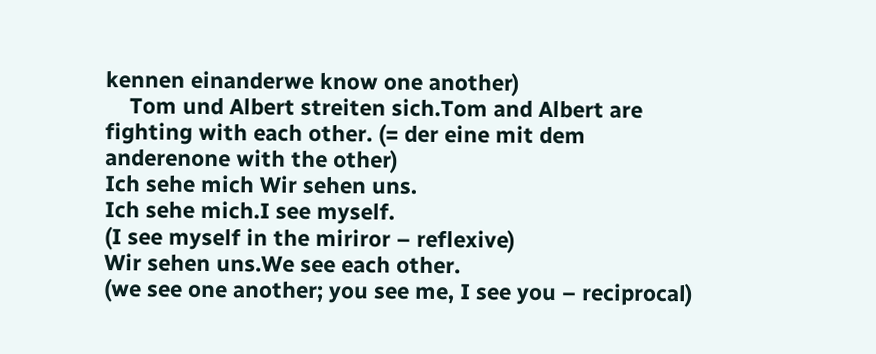kennen einanderwe know one another)
    Tom und Albert streiten sich.Tom and Albert are fighting with each other. (= der eine mit dem anderenone with the other)
Ich sehe mich Wir sehen uns.
Ich sehe mich.I see myself.
(I see myself in the miriror – reflexive)
Wir sehen uns.We see each other.
(we see one another; you see me, I see you – reciprocal)